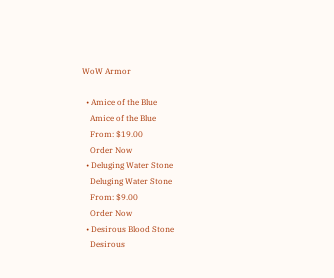WoW Armor

  • Amice of the Blue
    Amice of the Blue
    From: $19.00
    Order Now
  • Deluging Water Stone
    Deluging Water Stone
    From: $9.00
    Order Now
  • Desirous Blood Stone
    Desirous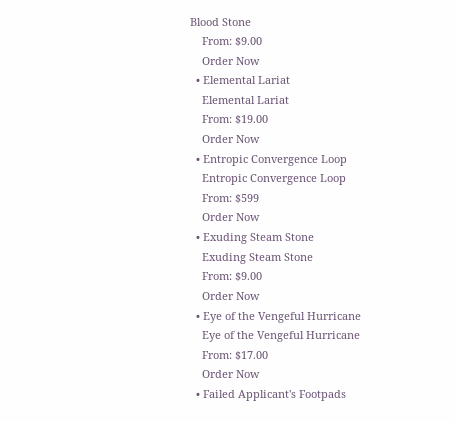Blood Stone
    From: $9.00
    Order Now
  • Elemental Lariat
    Elemental Lariat
    From: $19.00
    Order Now
  • Entropic Convergence Loop
    Entropic Convergence Loop
    From: $599
    Order Now
  • Exuding Steam Stone
    Exuding Steam Stone
    From: $9.00
    Order Now
  • Eye of the Vengeful Hurricane
    Eye of the Vengeful Hurricane
    From: $17.00
    Order Now
  • Failed Applicant's Footpads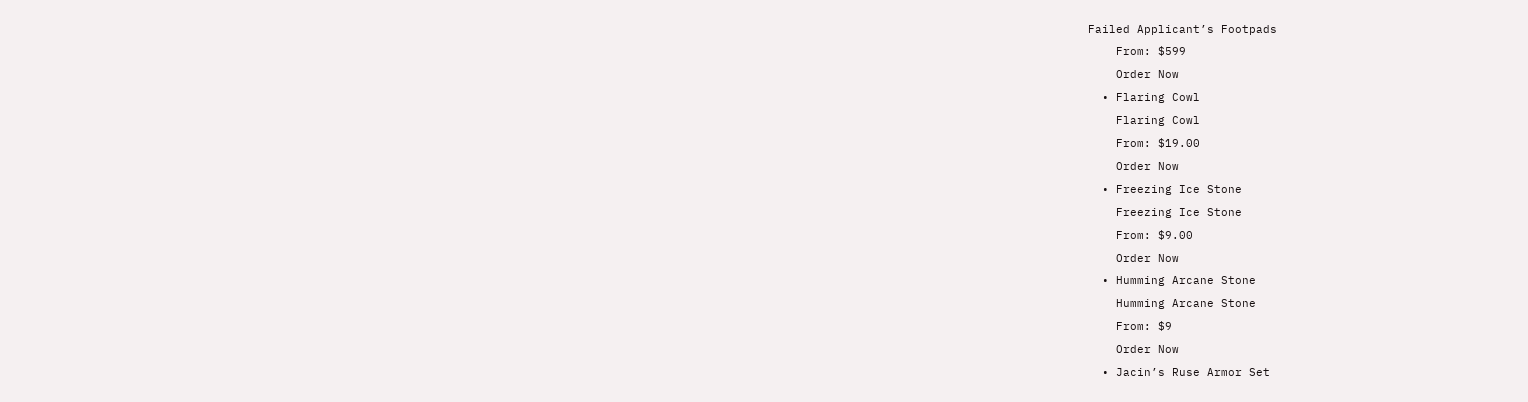Failed Applicant’s Footpads
    From: $599
    Order Now
  • Flaring Cowl
    Flaring Cowl
    From: $19.00
    Order Now
  • Freezing Ice Stone
    Freezing Ice Stone
    From: $9.00
    Order Now
  • Humming Arcane Stone
    Humming Arcane Stone
    From: $9
    Order Now
  • Jacin’s Ruse Armor Set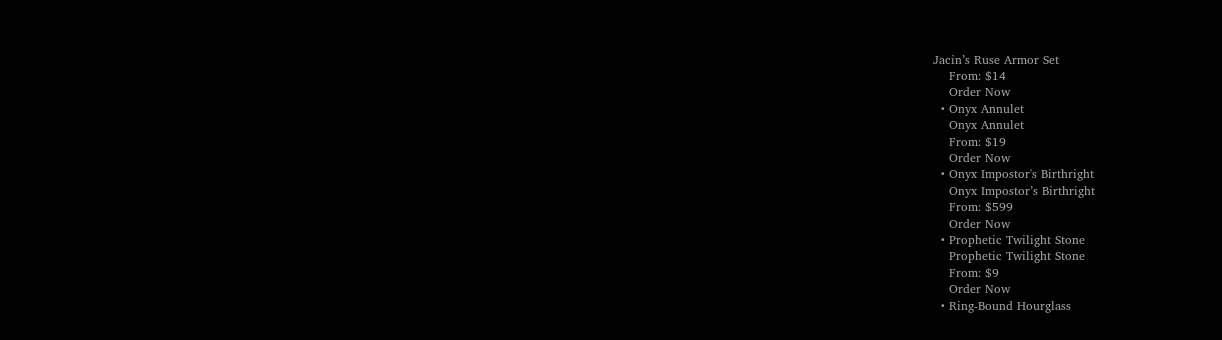Jacin’s Ruse Armor Set
    From: $14
    Order Now
  • Onyx Annulet
    Onyx Annulet
    From: $19
    Order Now
  • Onyx Impostor's Birthright
    Onyx Impostor’s Birthright
    From: $599
    Order Now
  • Prophetic Twilight Stone
    Prophetic Twilight Stone
    From: $9
    Order Now
  • Ring-Bound Hourglass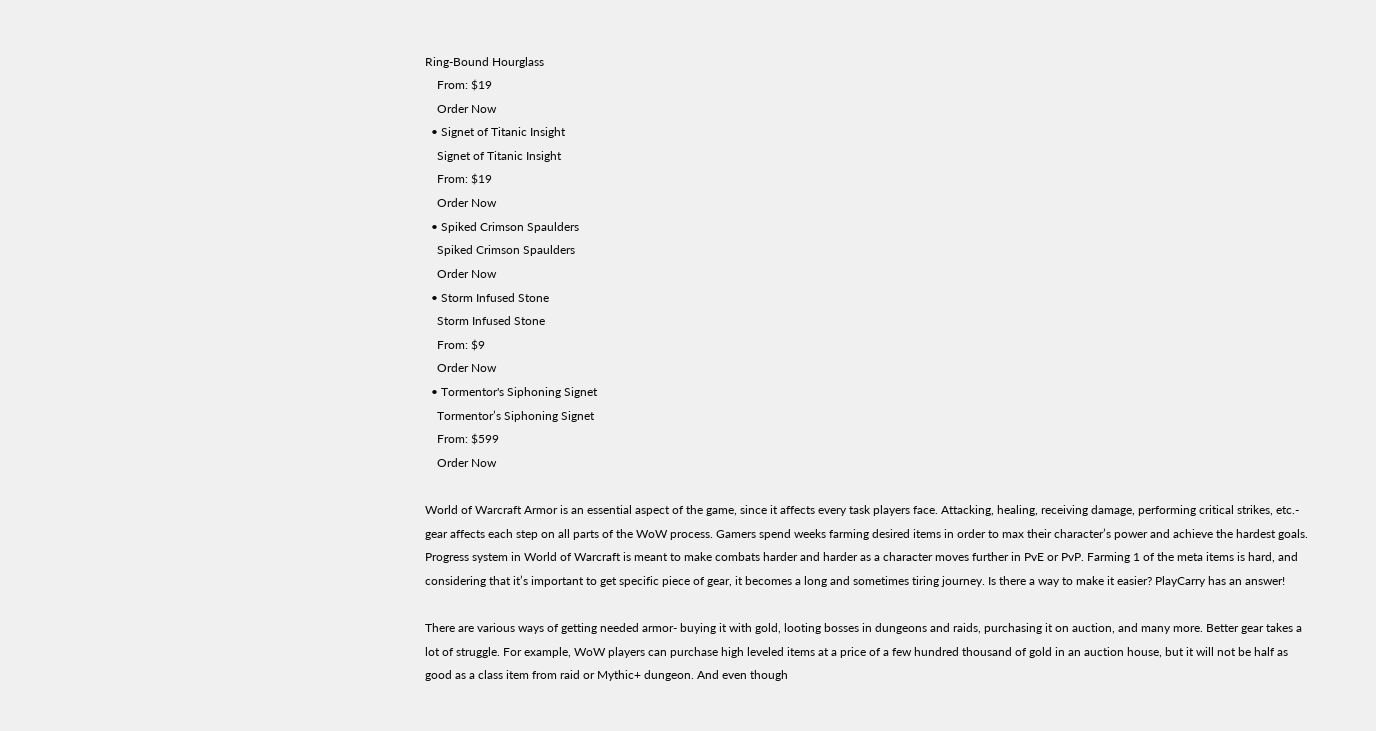Ring-Bound Hourglass
    From: $19
    Order Now
  • Signet of Titanic Insight
    Signet of Titanic Insight
    From: $19
    Order Now
  • Spiked Crimson Spaulders
    Spiked Crimson Spaulders
    Order Now
  • Storm Infused Stone
    Storm Infused Stone
    From: $9
    Order Now
  • Tormentor's Siphoning Signet
    Tormentor’s Siphoning Signet
    From: $599
    Order Now

World of Warcraft Armor is an essential aspect of the game, since it affects every task players face. Attacking, healing, receiving damage, performing critical strikes, etc.- gear affects each step on all parts of the WoW process. Gamers spend weeks farming desired items in order to max their character’s power and achieve the hardest goals. Progress system in World of Warcraft is meant to make combats harder and harder as a character moves further in PvE or PvP. Farming 1 of the meta items is hard, and considering that it’s important to get specific piece of gear, it becomes a long and sometimes tiring journey. Is there a way to make it easier? PlayCarry has an answer!

There are various ways of getting needed armor- buying it with gold, looting bosses in dungeons and raids, purchasing it on auction, and many more. Better gear takes a lot of struggle. For example, WoW players can purchase high leveled items at a price of a few hundred thousand of gold in an auction house, but it will not be half as good as a class item from raid or Mythic+ dungeon. And even though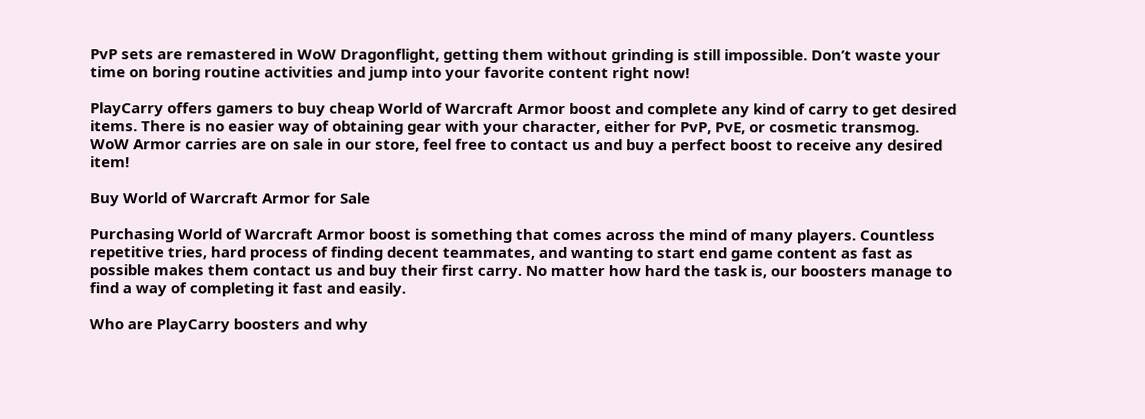PvP sets are remastered in WoW Dragonflight, getting them without grinding is still impossible. Don’t waste your time on boring routine activities and jump into your favorite content right now!

PlayCarry offers gamers to buy cheap World of Warcraft Armor boost and complete any kind of carry to get desired items. There is no easier way of obtaining gear with your character, either for PvP, PvE, or cosmetic transmog. WoW Armor carries are on sale in our store, feel free to contact us and buy a perfect boost to receive any desired item!

Buy World of Warcraft Armor for Sale

Purchasing World of Warcraft Armor boost is something that comes across the mind of many players. Countless repetitive tries, hard process of finding decent teammates, and wanting to start end game content as fast as possible makes them contact us and buy their first carry. No matter how hard the task is, our boosters manage to find a way of completing it fast and easily.

Who are PlayCarry boosters and why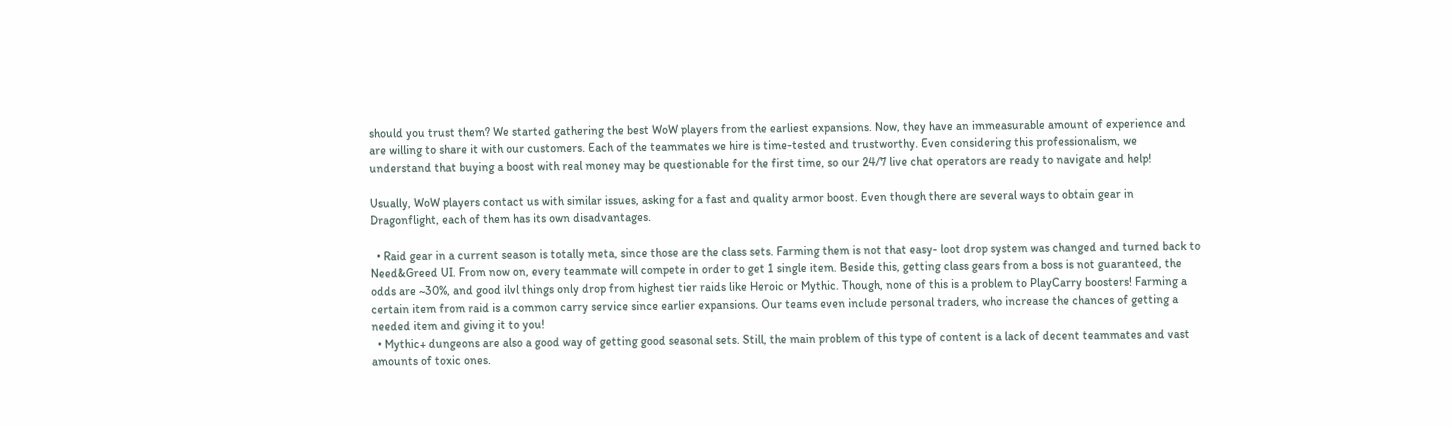should you trust them? We started gathering the best WoW players from the earliest expansions. Now, they have an immeasurable amount of experience and are willing to share it with our customers. Each of the teammates we hire is time-tested and trustworthy. Even considering this professionalism, we understand that buying a boost with real money may be questionable for the first time, so our 24/7 live chat operators are ready to navigate and help!

Usually, WoW players contact us with similar issues, asking for a fast and quality armor boost. Even though there are several ways to obtain gear in Dragonflight, each of them has its own disadvantages.

  • Raid gear in a current season is totally meta, since those are the class sets. Farming them is not that easy- loot drop system was changed and turned back to Need&Greed UI. From now on, every teammate will compete in order to get 1 single item. Beside this, getting class gears from a boss is not guaranteed, the odds are ~30%, and good ilvl things only drop from highest tier raids like Heroic or Mythic. Though, none of this is a problem to PlayCarry boosters! Farming a certain item from raid is a common carry service since earlier expansions. Our teams even include personal traders, who increase the chances of getting a needed item and giving it to you!
  • Mythic+ dungeons are also a good way of getting good seasonal sets. Still, the main problem of this type of content is a lack of decent teammates and vast amounts of toxic ones.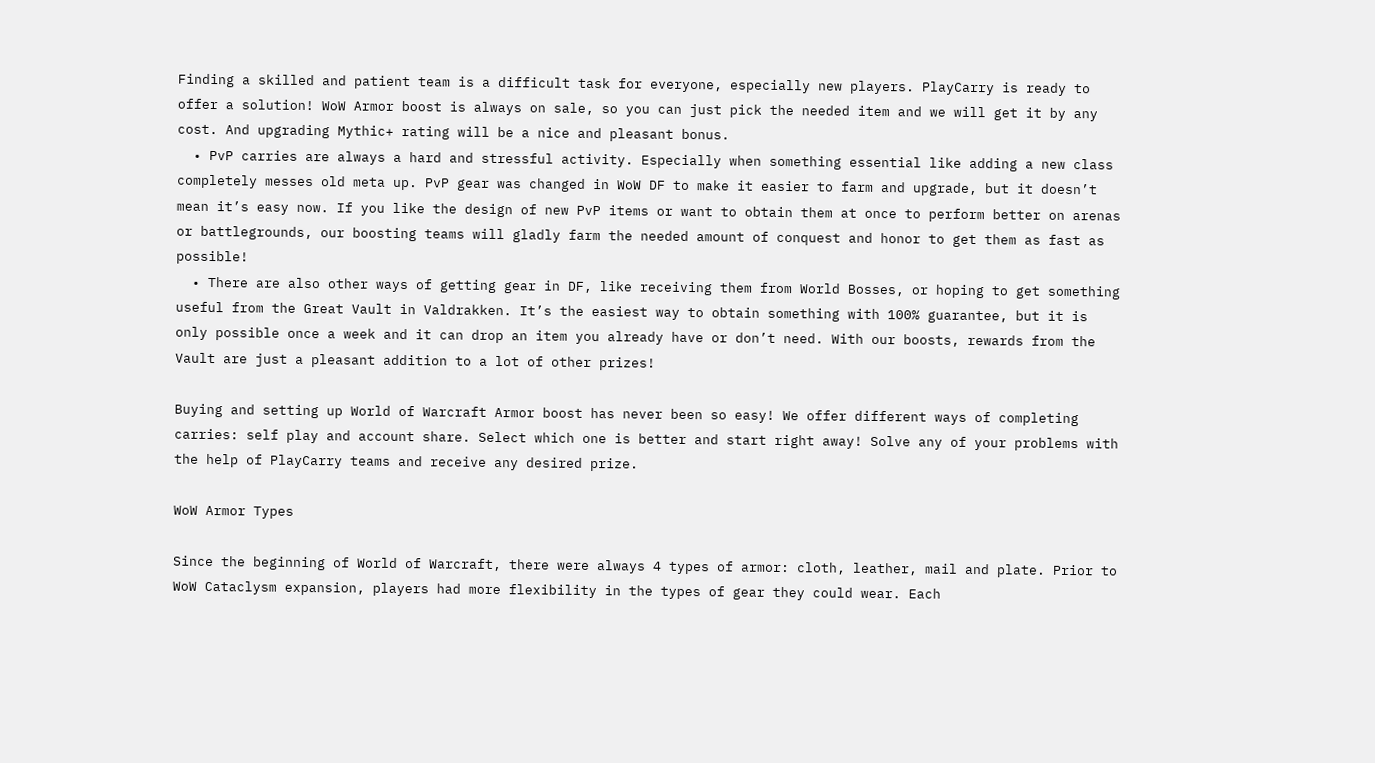Finding a skilled and patient team is a difficult task for everyone, especially new players. PlayCarry is ready to offer a solution! WoW Armor boost is always on sale, so you can just pick the needed item and we will get it by any cost. And upgrading Mythic+ rating will be a nice and pleasant bonus.
  • PvP carries are always a hard and stressful activity. Especially when something essential like adding a new class completely messes old meta up. PvP gear was changed in WoW DF to make it easier to farm and upgrade, but it doesn’t mean it’s easy now. If you like the design of new PvP items or want to obtain them at once to perform better on arenas or battlegrounds, our boosting teams will gladly farm the needed amount of conquest and honor to get them as fast as possible!
  • There are also other ways of getting gear in DF, like receiving them from World Bosses, or hoping to get something useful from the Great Vault in Valdrakken. It’s the easiest way to obtain something with 100% guarantee, but it is only possible once a week and it can drop an item you already have or don’t need. With our boosts, rewards from the Vault are just a pleasant addition to a lot of other prizes!

Buying and setting up World of Warcraft Armor boost has never been so easy! We offer different ways of completing carries: self play and account share. Select which one is better and start right away! Solve any of your problems with the help of PlayCarry teams and receive any desired prize.

WoW Armor Types

Since the beginning of World of Warcraft, there were always 4 types of armor: cloth, leather, mail and plate. Prior to WoW Cataclysm expansion, players had more flexibility in the types of gear they could wear. Each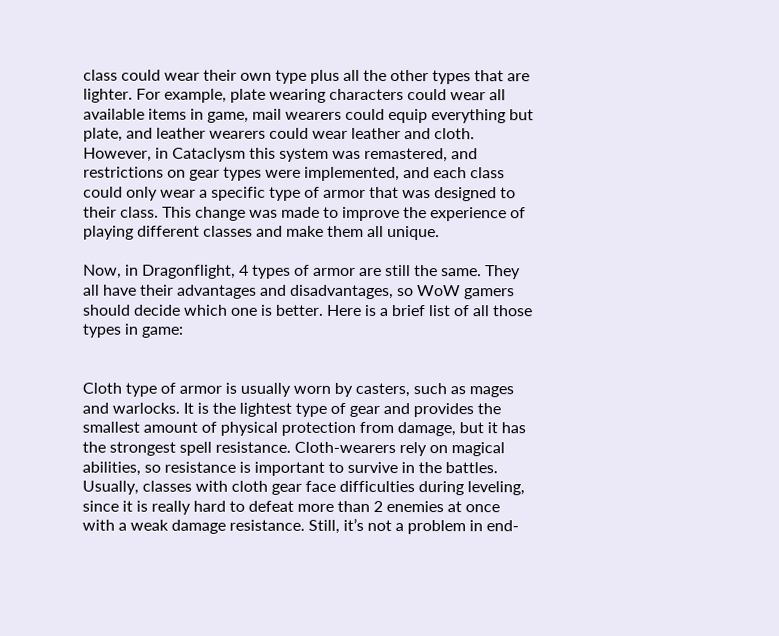class could wear their own type plus all the other types that are lighter. For example, plate wearing characters could wear all available items in game, mail wearers could equip everything but plate, and leather wearers could wear leather and cloth. However, in Cataclysm this system was remastered, and restrictions on gear types were implemented, and each class could only wear a specific type of armor that was designed to their class. This change was made to improve the experience of playing different classes and make them all unique.

Now, in Dragonflight, 4 types of armor are still the same. They all have their advantages and disadvantages, so WoW gamers should decide which one is better. Here is a brief list of all those types in game:


Cloth type of armor is usually worn by casters, such as mages and warlocks. It is the lightest type of gear and provides the smallest amount of physical protection from damage, but it has the strongest spell resistance. Cloth-wearers rely on magical abilities, so resistance is important to survive in the battles.
Usually, classes with cloth gear face difficulties during leveling, since it is really hard to defeat more than 2 enemies at once with a weak damage resistance. Still, it’s not a problem in end-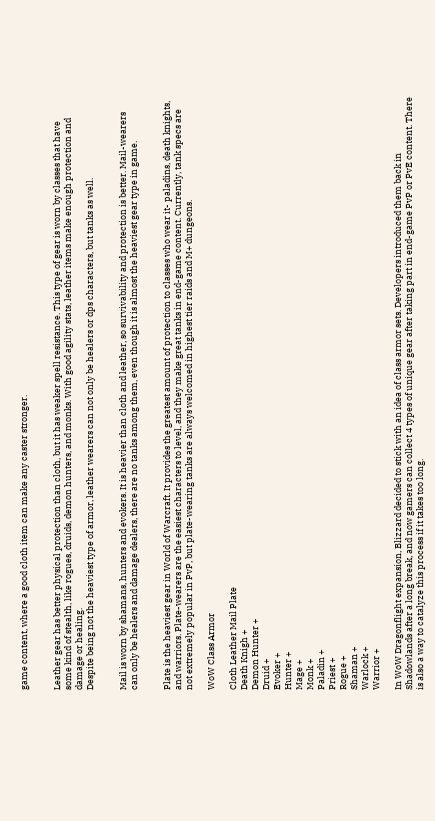game content, where a good cloth item can make any caster stronger.


Leather gear has better physical protection than cloth, but it has weaker spell resistance. This type of gear is worn by classes that have some kind of stealth, like rogues, druids, demon hunters, and monks. With good agility stats, leather items make enough protection and damage or healing.
Despite being not the heaviest type of armor, leather wearers can not only be healers or dps characters, but tanks as well.


Mail is worn by shamans, hunters and evokers. It is heavier than cloth and leather, so survivability and protection is better. Mail-wearers can only be healers and damage dealers, there are no tanks among them, even though it is almost the heaviest gear type in game.


Plate is the heaviest gear in World of Warcraft. It provides the greatest amount of protection to classes who wear it- paladins, death knights, and warriors. Plate-wearers are the easiest characters to level, and they make great tanks in end-game content. Currently, tank specs are not extremely popular in PvP, but plate-wearing tanks are always welcomed in highest tier raids and M+ dungeons.

WoW Class Armor

Cloth Leather Mail Plate
Death Knigh +
Demon Hunter +
Druid +
Evoker +
Hunter +
Mage +
Monk +
Paladin +
Priest +
Rogue +
Shaman +
Warlock +
Warrior +

In WoW Dragonflight expansion, Blizzard decided to stick with an idea of class armor sets. Developers introduced them back in Shadowlands after a long break, and now gamers can collect 4 types of unique gear after taking part in end-game PvP or PvE content. There is also a way to catalyze this process if it takes too long.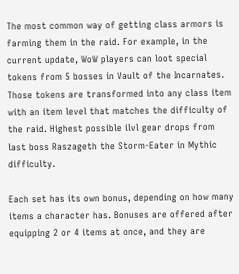The most common way of getting class armors is farming them in the raid. For example, in the current update, WoW players can loot special tokens from 5 bosses in Vault of the Incarnates. Those tokens are transformed into any class item with an item level that matches the difficulty of the raid. Highest possible ilvl gear drops from last boss Raszageth the Storm-Eater in Mythic difficulty.

Each set has its own bonus, depending on how many items a character has. Bonuses are offered after equipping 2 or 4 items at once, and they are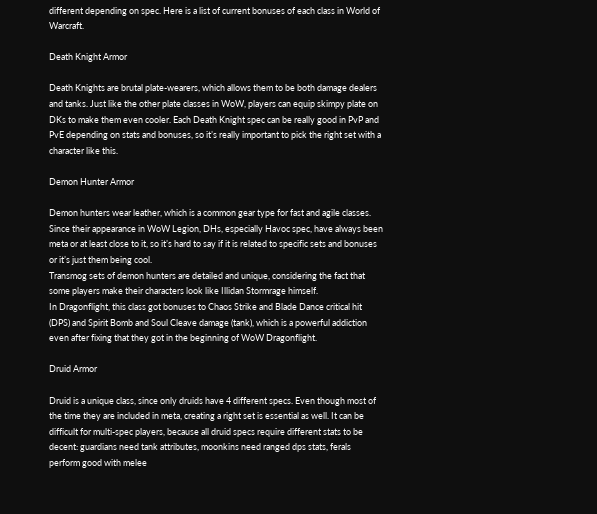different depending on spec. Here is a list of current bonuses of each class in World of Warcraft.

Death Knight Armor

Death Knights are brutal plate-wearers, which allows them to be both damage dealers and tanks. Just like the other plate classes in WoW, players can equip skimpy plate on DKs to make them even cooler. Each Death Knight spec can be really good in PvP and PvE depending on stats and bonuses, so it’s really important to pick the right set with a character like this.

Demon Hunter Armor

Demon hunters wear leather, which is a common gear type for fast and agile classes. Since their appearance in WoW Legion, DHs, especially Havoc spec, have always been meta or at least close to it, so it’s hard to say if it is related to specific sets and bonuses or it’s just them being cool.
Transmog sets of demon hunters are detailed and unique, considering the fact that some players make their characters look like Illidan Stormrage himself.
In Dragonflight, this class got bonuses to Chaos Strike and Blade Dance critical hit (DPS) and Spirit Bomb and Soul Cleave damage (tank), which is a powerful addiction even after fixing that they got in the beginning of WoW Dragonflight.

Druid Armor

Druid is a unique class, since only druids have 4 different specs. Even though most of the time they are included in meta, creating a right set is essential as well. It can be difficult for multi-spec players, because all druid specs require different stats to be decent: guardians need tank attributes, moonkins need ranged dps stats, ferals perform good with melee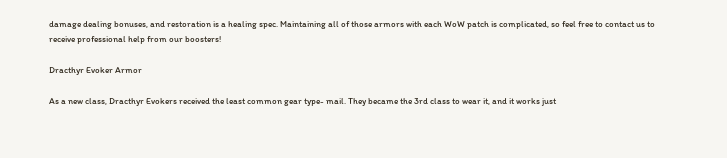damage dealing bonuses, and restoration is a healing spec. Maintaining all of those armors with each WoW patch is complicated, so feel free to contact us to receive professional help from our boosters!

Dracthyr Evoker Armor

As a new class, Dracthyr Evokers received the least common gear type- mail. They became the 3rd class to wear it, and it works just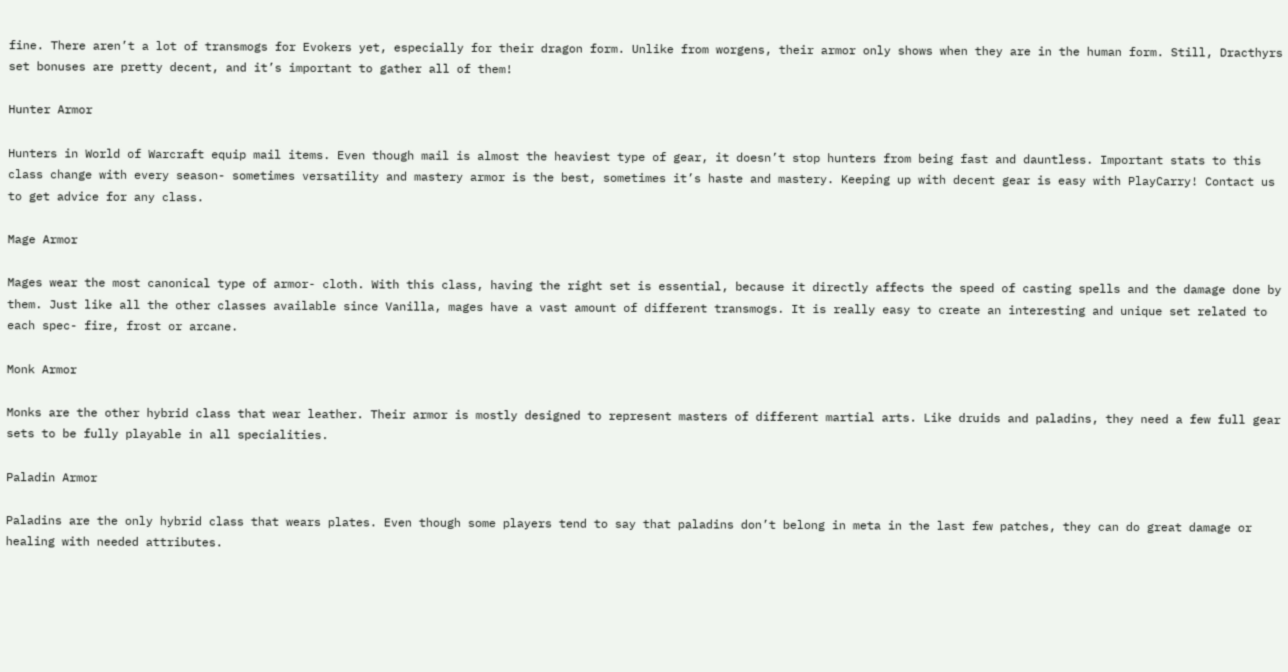fine. There aren’t a lot of transmogs for Evokers yet, especially for their dragon form. Unlike from worgens, their armor only shows when they are in the human form. Still, Dracthyrs set bonuses are pretty decent, and it’s important to gather all of them!

Hunter Armor

Hunters in World of Warcraft equip mail items. Even though mail is almost the heaviest type of gear, it doesn’t stop hunters from being fast and dauntless. Important stats to this class change with every season- sometimes versatility and mastery armor is the best, sometimes it’s haste and mastery. Keeping up with decent gear is easy with PlayCarry! Contact us to get advice for any class.

Mage Armor

Mages wear the most canonical type of armor- cloth. With this class, having the right set is essential, because it directly affects the speed of casting spells and the damage done by them. Just like all the other classes available since Vanilla, mages have a vast amount of different transmogs. It is really easy to create an interesting and unique set related to each spec- fire, frost or arcane.

Monk Armor

Monks are the other hybrid class that wear leather. Their armor is mostly designed to represent masters of different martial arts. Like druids and paladins, they need a few full gear sets to be fully playable in all specialities.

Paladin Armor

Paladins are the only hybrid class that wears plates. Even though some players tend to say that paladins don’t belong in meta in the last few patches, they can do great damage or healing with needed attributes.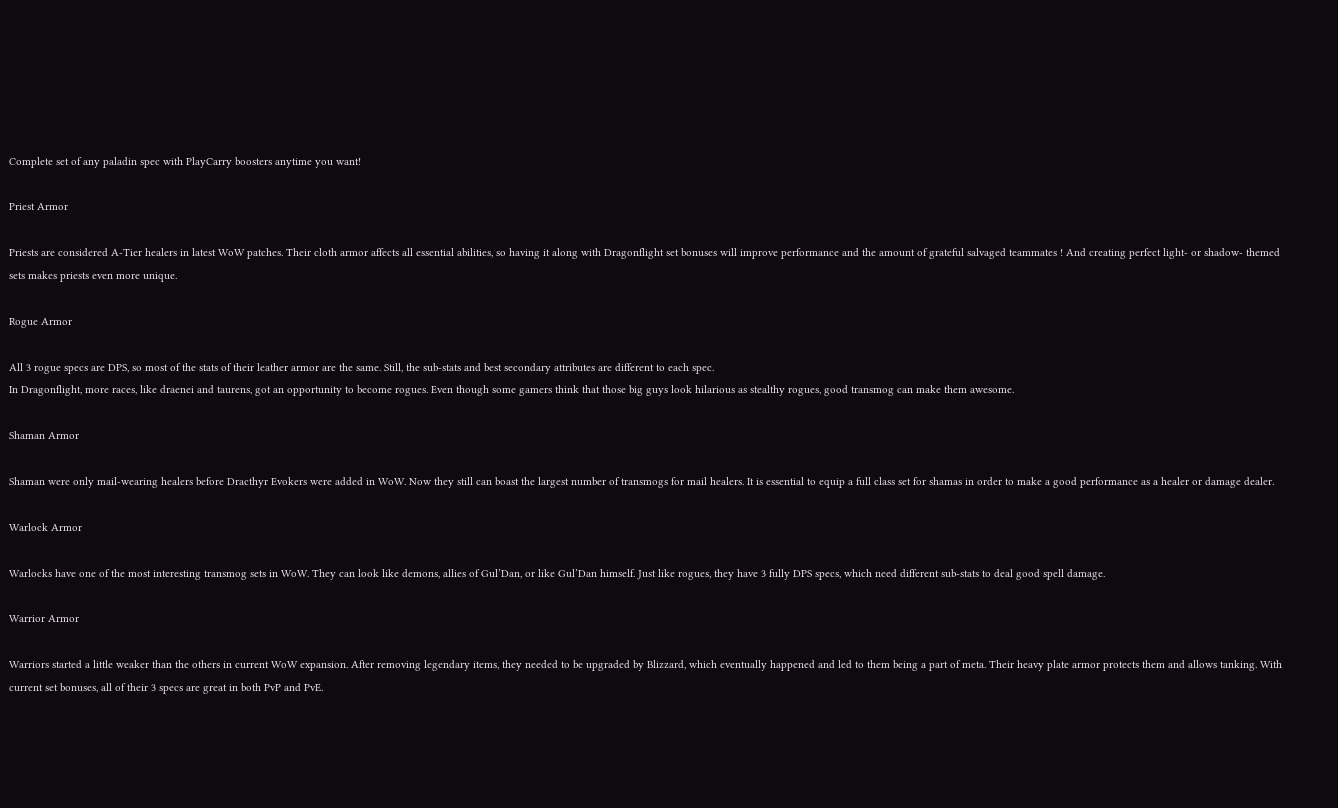Complete set of any paladin spec with PlayCarry boosters anytime you want!

Priest Armor

Priests are considered A-Tier healers in latest WoW patches. Their cloth armor affects all essential abilities, so having it along with Dragonflight set bonuses will improve performance and the amount of grateful salvaged teammates ! And creating perfect light- or shadow- themed sets makes priests even more unique.

Rogue Armor

All 3 rogue specs are DPS, so most of the stats of their leather armor are the same. Still, the sub-stats and best secondary attributes are different to each spec.
In Dragonflight, more races, like draenei and taurens, got an opportunity to become rogues. Even though some gamers think that those big guys look hilarious as stealthy rogues, good transmog can make them awesome.

Shaman Armor

Shaman were only mail-wearing healers before Dracthyr Evokers were added in WoW. Now they still can boast the largest number of transmogs for mail healers. It is essential to equip a full class set for shamas in order to make a good performance as a healer or damage dealer.

Warlock Armor

Warlocks have one of the most interesting transmog sets in WoW. They can look like demons, allies of Gul’Dan, or like Gul’Dan himself. Just like rogues, they have 3 fully DPS specs, which need different sub-stats to deal good spell damage.

Warrior Armor

Warriors started a little weaker than the others in current WoW expansion. After removing legendary items, they needed to be upgraded by Blizzard, which eventually happened and led to them being a part of meta. Their heavy plate armor protects them and allows tanking. With current set bonuses, all of their 3 specs are great in both PvP and PvE.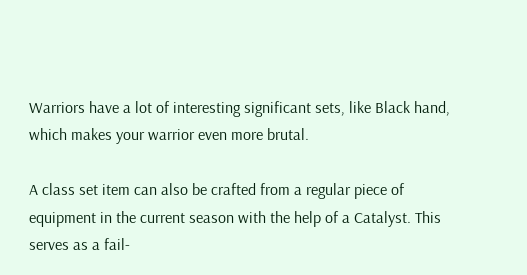Warriors have a lot of interesting significant sets, like Black hand, which makes your warrior even more brutal.

A class set item can also be crafted from a regular piece of equipment in the current season with the help of a Catalyst. This serves as a fail-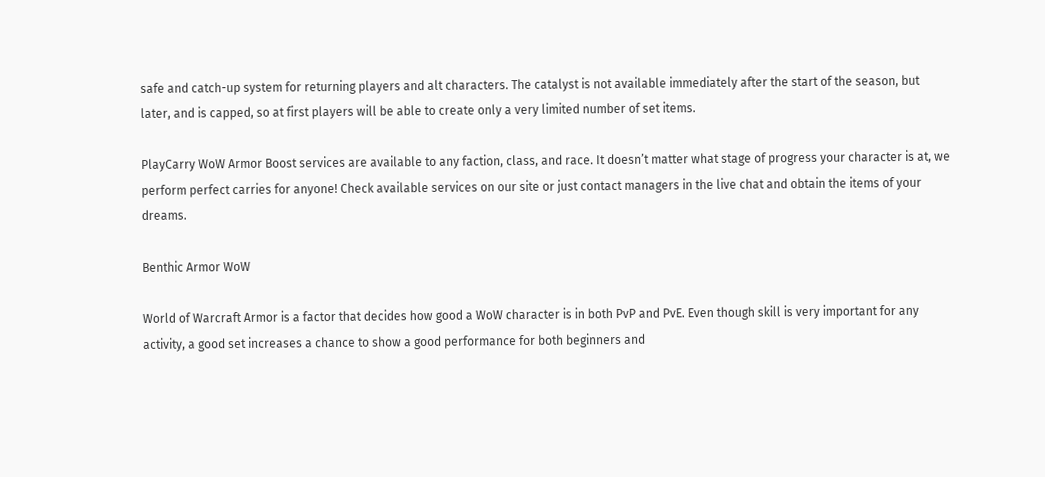safe and catch-up system for returning players and alt characters. The catalyst is not available immediately after the start of the season, but later, and is capped, so at first players will be able to create only a very limited number of set items.

PlayCarry WoW Armor Boost services are available to any faction, class, and race. It doesn’t matter what stage of progress your character is at, we perform perfect carries for anyone! Check available services on our site or just contact managers in the live chat and obtain the items of your dreams.

Benthic Armor WoW

World of Warcraft Armor is a factor that decides how good a WoW character is in both PvP and PvE. Even though skill is very important for any activity, a good set increases a chance to show a good performance for both beginners and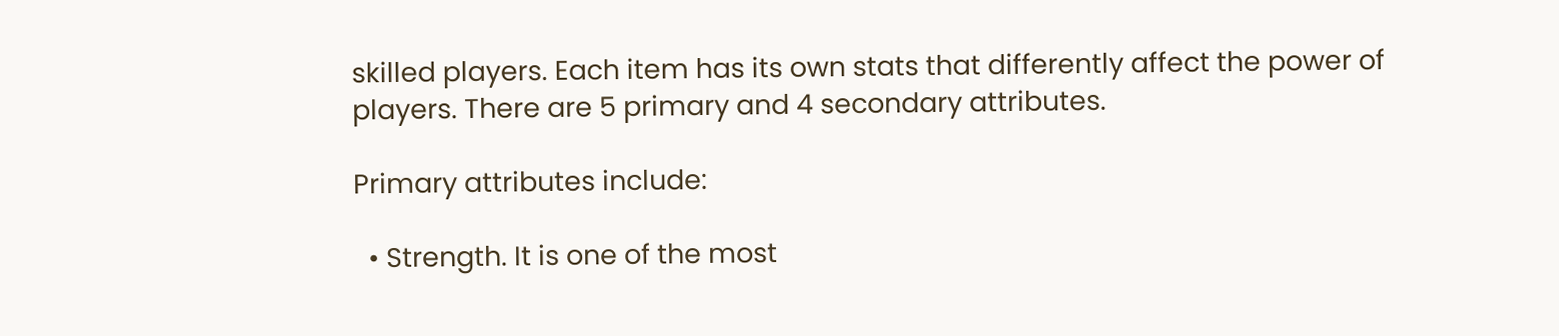skilled players. Each item has its own stats that differently affect the power of players. There are 5 primary and 4 secondary attributes.

Primary attributes include:

  • Strength. It is one of the most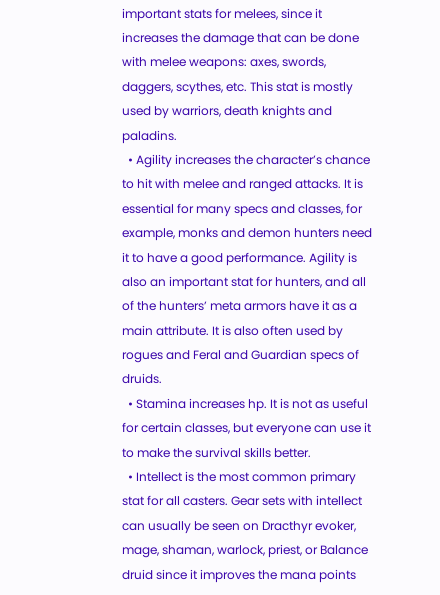important stats for melees, since it increases the damage that can be done with melee weapons: axes, swords, daggers, scythes, etc. This stat is mostly used by warriors, death knights and paladins.
  • Agility increases the character’s chance to hit with melee and ranged attacks. It is essential for many specs and classes, for example, monks and demon hunters need it to have a good performance. Agility is also an important stat for hunters, and all of the hunters’ meta armors have it as a main attribute. It is also often used by rogues and Feral and Guardian specs of druids.
  • Stamina increases hp. It is not as useful for certain classes, but everyone can use it to make the survival skills better.
  • Intellect is the most common primary stat for all casters. Gear sets with intellect can usually be seen on Dracthyr evoker, mage, shaman, warlock, priest, or Balance druid since it improves the mana points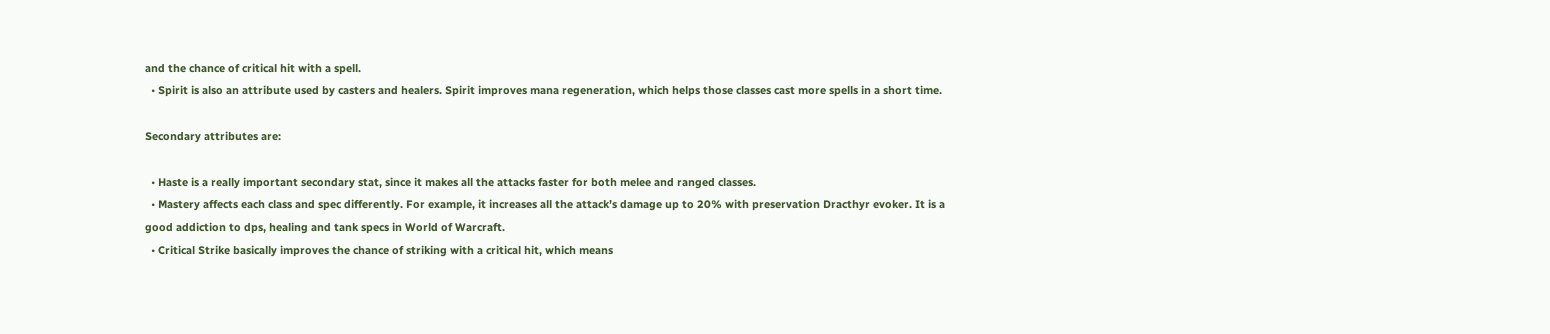and the chance of critical hit with a spell.
  • Spirit is also an attribute used by casters and healers. Spirit improves mana regeneration, which helps those classes cast more spells in a short time.

Secondary attributes are:

  • Haste is a really important secondary stat, since it makes all the attacks faster for both melee and ranged classes.
  • Mastery affects each class and spec differently. For example, it increases all the attack’s damage up to 20% with preservation Dracthyr evoker. It is a good addiction to dps, healing and tank specs in World of Warcraft.
  • Critical Strike basically improves the chance of striking with a critical hit, which means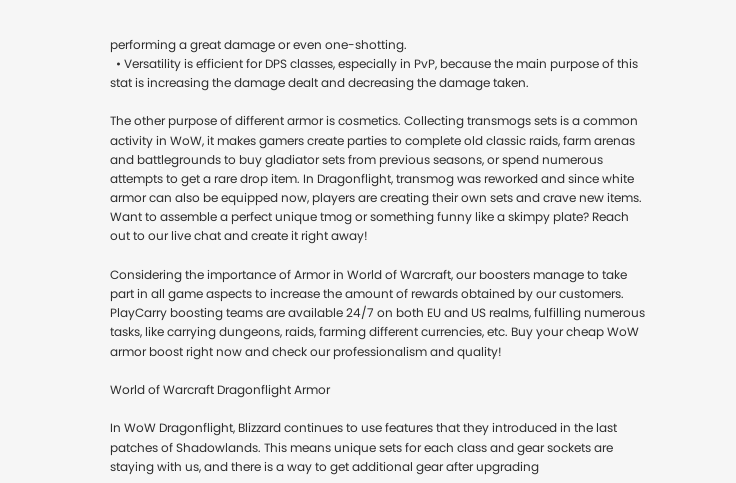performing a great damage or even one-shotting.
  • Versatility is efficient for DPS classes, especially in PvP, because the main purpose of this stat is increasing the damage dealt and decreasing the damage taken.

The other purpose of different armor is cosmetics. Collecting transmogs sets is a common activity in WoW, it makes gamers create parties to complete old classic raids, farm arenas and battlegrounds to buy gladiator sets from previous seasons, or spend numerous attempts to get a rare drop item. In Dragonflight, transmog was reworked and since white armor can also be equipped now, players are creating their own sets and crave new items. Want to assemble a perfect unique tmog or something funny like a skimpy plate? Reach out to our live chat and create it right away!

Considering the importance of Armor in World of Warcraft, our boosters manage to take part in all game aspects to increase the amount of rewards obtained by our customers. PlayCarry boosting teams are available 24/7 on both EU and US realms, fulfilling numerous tasks, like carrying dungeons, raids, farming different currencies, etc. Buy your cheap WoW armor boost right now and check our professionalism and quality!

World of Warcraft Dragonflight Armor

In WoW Dragonflight, Blizzard continues to use features that they introduced in the last patches of Shadowlands. This means unique sets for each class and gear sockets are staying with us, and there is a way to get additional gear after upgrading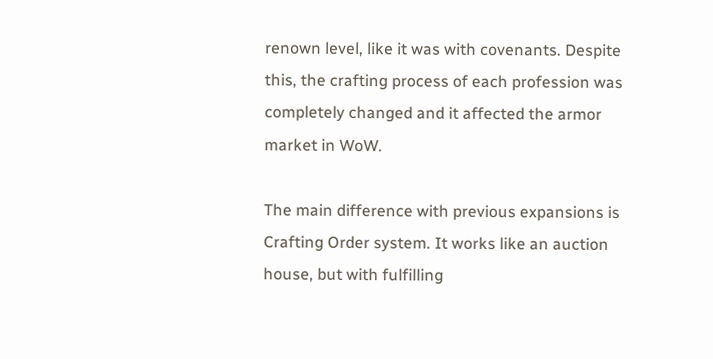renown level, like it was with covenants. Despite this, the crafting process of each profession was completely changed and it affected the armor market in WoW.

The main difference with previous expansions is Crafting Order system. It works like an auction house, but with fulfilling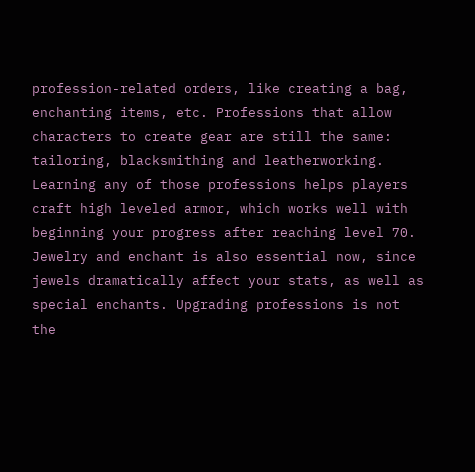profession-related orders, like creating a bag, enchanting items, etc. Professions that allow characters to create gear are still the same: tailoring, blacksmithing and leatherworking. Learning any of those professions helps players craft high leveled armor, which works well with beginning your progress after reaching level 70. Jewelry and enchant is also essential now, since jewels dramatically affect your stats, as well as special enchants. Upgrading professions is not the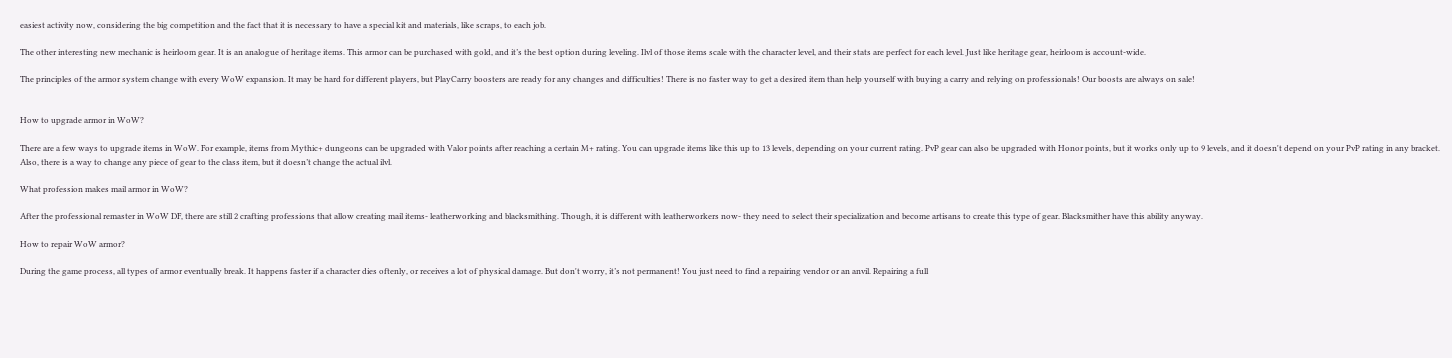easiest activity now, considering the big competition and the fact that it is necessary to have a special kit and materials, like scraps, to each job.

The other interesting new mechanic is heirloom gear. It is an analogue of heritage items. This armor can be purchased with gold, and it’s the best option during leveling. Ilvl of those items scale with the character level, and their stats are perfect for each level. Just like heritage gear, heirloom is account-wide.

The principles of the armor system change with every WoW expansion. It may be hard for different players, but PlayCarry boosters are ready for any changes and difficulties! There is no faster way to get a desired item than help yourself with buying a carry and relying on professionals! Our boosts are always on sale!


How to upgrade armor in WoW?

There are a few ways to upgrade items in WoW. For example, items from Mythic+ dungeons can be upgraded with Valor points after reaching a certain M+ rating. You can upgrade items like this up to 13 levels, depending on your current rating. PvP gear can also be upgraded with Honor points, but it works only up to 9 levels, and it doesn't depend on your PvP rating in any bracket. Also, there is a way to change any piece of gear to the class item, but it doesn’t change the actual ilvl.

What profession makes mail armor in WoW?

After the professional remaster in WoW DF, there are still 2 crafting professions that allow creating mail items- leatherworking and blacksmithing. Though, it is different with leatherworkers now- they need to select their specialization and become artisans to create this type of gear. Blacksmither have this ability anyway.

How to repair WoW armor?

During the game process, all types of armor eventually break. It happens faster if a character dies oftenly, or receives a lot of physical damage. But don't worry, it’s not permanent! You just need to find a repairing vendor or an anvil. Repairing a full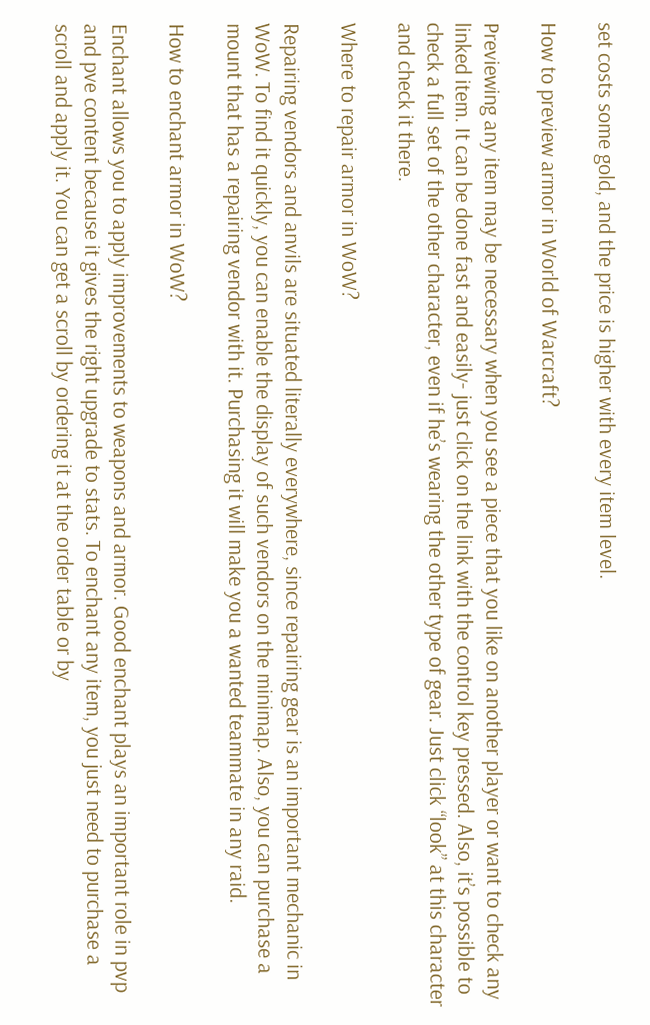set costs some gold, and the price is higher with every item level.

How to preview armor in World of Warcraft?

Previewing any item may be necessary when you see a piece that you like on another player or want to check any linked item. It can be done fast and easily- just click on the link with the control key pressed. Also, it’s possible to check a full set of the other character, even if he’s wearing the other type of gear. Just click “look” at this character and check it there.

Where to repair armor in WoW?

Repairing vendors and anvils are situated literally everywhere, since repairing gear is an important mechanic in WoW. To find it quickly, you can enable the display of such vendors on the minimap. Also, you can purchase a mount that has a repairing vendor with it. Purchasing it will make you a wanted teammate in any raid.

How to enchant armor in WoW?

Enchant allows you to apply improvements to weapons and armor. Good enchant plays an important role in pvp and pve content because it gives the right upgrade to stats. To enchant any item, you just need to purchase a scroll and apply it. You can get a scroll by ordering it at the order table or by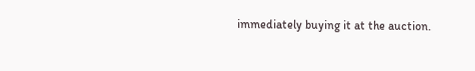immediately buying it at the auction.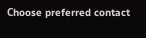Сhoose preferred contact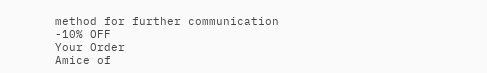method for further communication
-10% OFF
Your Order
Amice of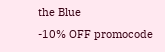the Blue
-10% OFF promocode